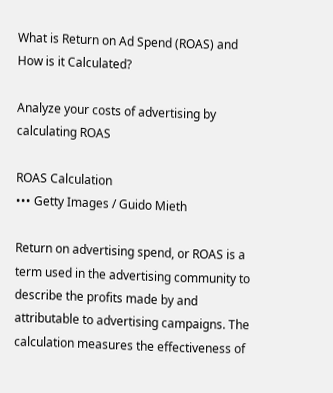What is Return on Ad Spend (ROAS) and How is it Calculated?

Analyze your costs of advertising by calculating ROAS

ROAS Calculation
••• Getty Images / Guido Mieth

Return on advertising spend, or ROAS is a term used in the advertising community to describe the profits made by and attributable to advertising campaigns. The calculation measures the effectiveness of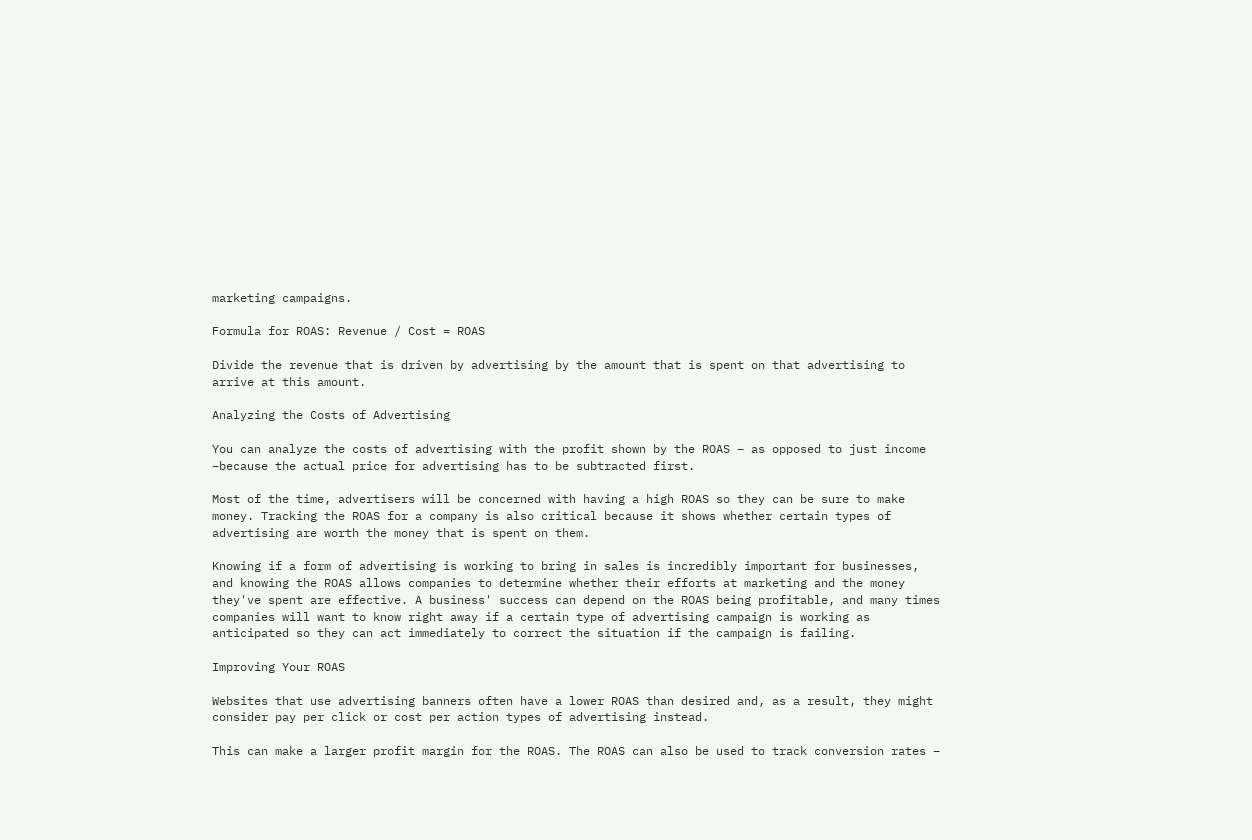marketing campaigns.

Formula for ROAS: Revenue / Cost = ROAS

Divide the revenue that is driven by advertising by the amount that is spent on that advertising to arrive at this amount.

Analyzing the Costs of Advertising

You can analyze the costs of advertising with the profit shown by the ROAS – as opposed to just income –because the actual price for advertising has to be subtracted first.

Most of the time, advertisers will be concerned with having a high ROAS so they can be sure to make money. Tracking the ROAS for a company is also critical because it shows whether certain types of advertising are worth the money that is spent on them.

Knowing if a form of advertising is working to bring in sales is incredibly important for businesses, and knowing the ROAS allows companies to determine whether their efforts at marketing and the money they've spent are effective. A business' success can depend on the ROAS being profitable, and many times companies will want to know right away if a certain type of advertising campaign is working as anticipated so they can act immediately to correct the situation if the campaign is failing.

Improving Your ROAS

Websites that use advertising banners often have a lower ROAS than desired and, as a result, they might consider pay per click or cost per action types of advertising instead.

This can make a larger profit margin for the ROAS. The ROAS can also be used to track conversion rates –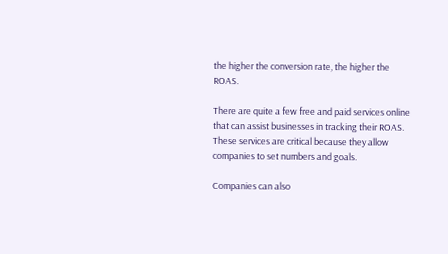the higher the conversion rate, the higher the ROAS.

There are quite a few free and paid services online that can assist businesses in tracking their ROAS. These services are critical because they allow companies to set numbers and goals.

Companies can also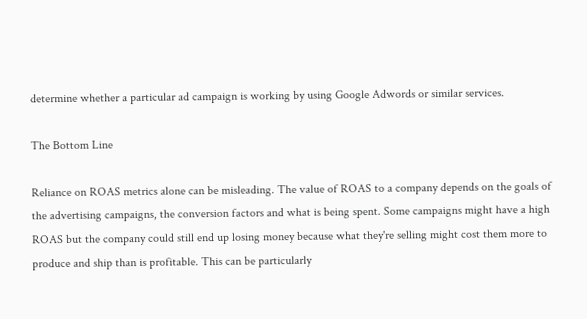determine whether a particular ad campaign is working by using Google Adwords or similar services.

The Bottom Line

Reliance on ROAS metrics alone can be misleading. The value of ROAS to a company depends on the goals of the advertising campaigns, the conversion factors and what is being spent. Some campaigns might have a high ROAS but the company could still end up losing money because what they're selling might cost them more to produce and ship than is profitable. This can be particularly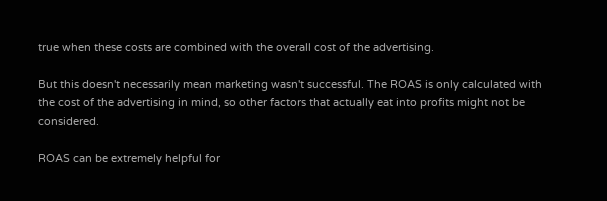true when these costs are combined with the overall cost of the advertising.

But this doesn't necessarily mean marketing wasn't successful. The ROAS is only calculated with the cost of the advertising in mind, so other factors that actually eat into profits might not be considered.

ROAS can be extremely helpful for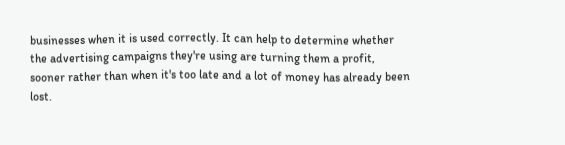businesses when it is used correctly. It can help to determine whether the advertising campaigns they're using are turning them a profit, sooner rather than when it's too late and a lot of money has already been lost.